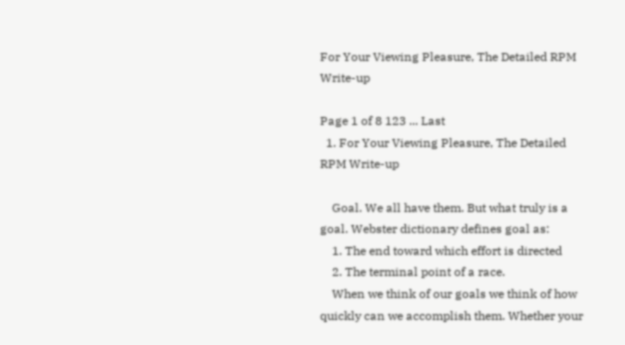For Your Viewing Pleasure, The Detailed RPM Write-up

Page 1 of 8 123 ... Last
  1. For Your Viewing Pleasure, The Detailed RPM Write-up

    Goal. We all have them. But what truly is a goal. Webster dictionary defines goal as:
    1. The end toward which effort is directed
    2. The terminal point of a race.
    When we think of our goals we think of how quickly can we accomplish them. Whether your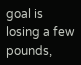goal is losing a few pounds,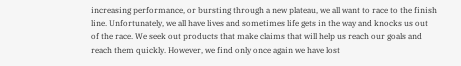increasing performance, or bursting through a new plateau, we all want to race to the finish line. Unfortunately, we all have lives and sometimes life gets in the way and knocks us out of the race. We seek out products that make claims that will help us reach our goals and reach them quickly. However, we find only once again we have lost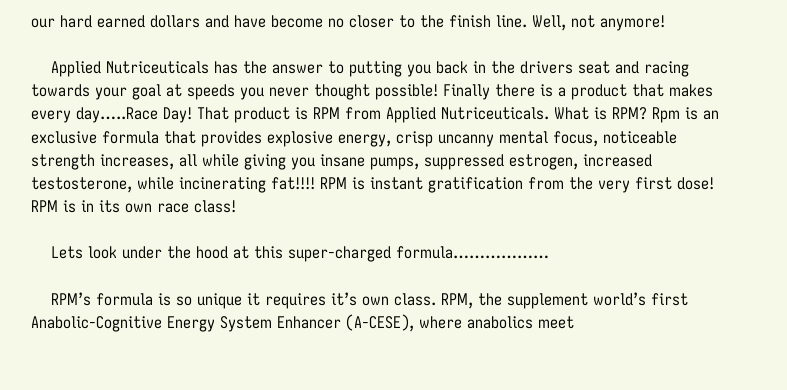our hard earned dollars and have become no closer to the finish line. Well, not anymore!

    Applied Nutriceuticals has the answer to putting you back in the drivers seat and racing towards your goal at speeds you never thought possible! Finally there is a product that makes every day…..Race Day! That product is RPM from Applied Nutriceuticals. What is RPM? Rpm is an exclusive formula that provides explosive energy, crisp uncanny mental focus, noticeable strength increases, all while giving you insane pumps, suppressed estrogen, increased testosterone, while incinerating fat!!!! RPM is instant gratification from the very first dose! RPM is in its own race class!

    Lets look under the hood at this super-charged formula………………

    RPM’s formula is so unique it requires it’s own class. RPM, the supplement world’s first Anabolic-Cognitive Energy System Enhancer (A-CESE), where anabolics meet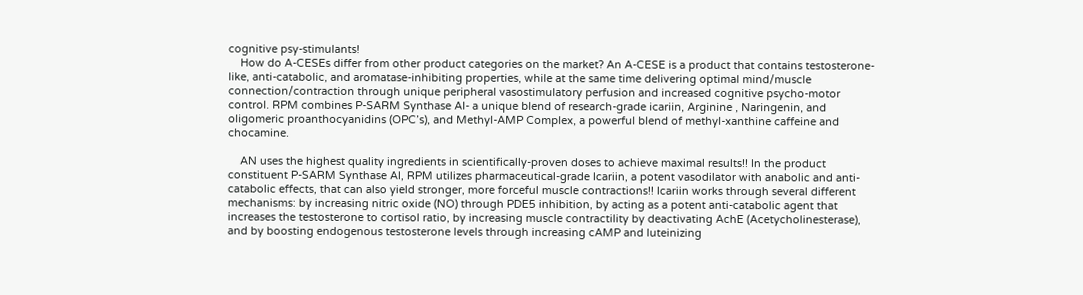cognitive psy-stimulants!
    How do A-CESEs differ from other product categories on the market? An A-CESE is a product that contains testosterone-like, anti-catabolic, and aromatase-inhibiting properties, while at the same time delivering optimal mind/muscle connection/contraction through unique peripheral vasostimulatory perfusion and increased cognitive psycho-motor control. RPM combines P-SARM Synthase AI- a unique blend of research-grade icariin, Arginine , Naringenin, and oligomeric proanthocyanidins (OPC’s), and Methyl-AMP Complex, a powerful blend of methyl-xanthine caffeine and chocamine.

    AN uses the highest quality ingredients in scientifically-proven doses to achieve maximal results!! In the product constituent P-SARM Synthase AI, RPM utilizes pharmaceutical-grade Icariin, a potent vasodilator with anabolic and anti-catabolic effects, that can also yield stronger, more forceful muscle contractions!! Icariin works through several different mechanisms: by increasing nitric oxide (NO) through PDE5 inhibition, by acting as a potent anti-catabolic agent that increases the testosterone to cortisol ratio, by increasing muscle contractility by deactivating AchE (Acetycholinesterase), and by boosting endogenous testosterone levels through increasing cAMP and luteinizing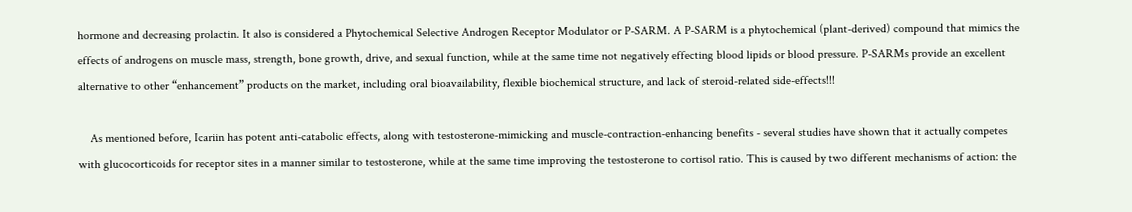hormone and decreasing prolactin. It also is considered a Phytochemical Selective Androgen Receptor Modulator or P-SARM. A P-SARM is a phytochemical (plant-derived) compound that mimics the effects of androgens on muscle mass, strength, bone growth, drive, and sexual function, while at the same time not negatively effecting blood lipids or blood pressure. P-SARMs provide an excellent alternative to other “enhancement” products on the market, including oral bioavailability, flexible biochemical structure, and lack of steroid-related side-effects!!!

    As mentioned before, Icariin has potent anti-catabolic effects, along with testosterone-mimicking and muscle-contraction-enhancing benefits - several studies have shown that it actually competes with glucocorticoids for receptor sites in a manner similar to testosterone, while at the same time improving the testosterone to cortisol ratio. This is caused by two different mechanisms of action: the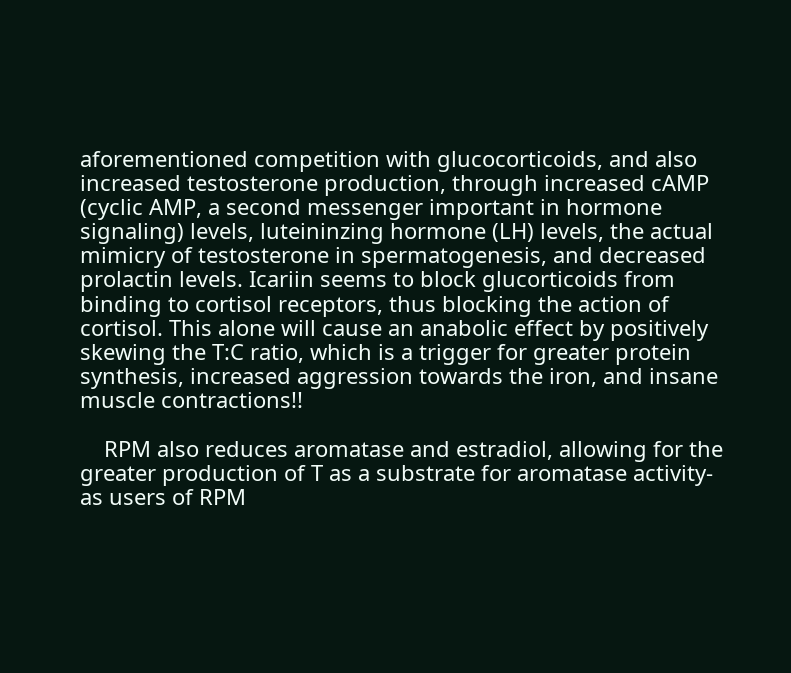aforementioned competition with glucocorticoids, and also increased testosterone production, through increased cAMP (cyclic AMP, a second messenger important in hormone signaling) levels, luteininzing hormone (LH) levels, the actual mimicry of testosterone in spermatogenesis, and decreased prolactin levels. Icariin seems to block glucorticoids from binding to cortisol receptors, thus blocking the action of cortisol. This alone will cause an anabolic effect by positively skewing the T:C ratio, which is a trigger for greater protein synthesis, increased aggression towards the iron, and insane muscle contractions!!

    RPM also reduces aromatase and estradiol, allowing for the greater production of T as a substrate for aromatase activity- as users of RPM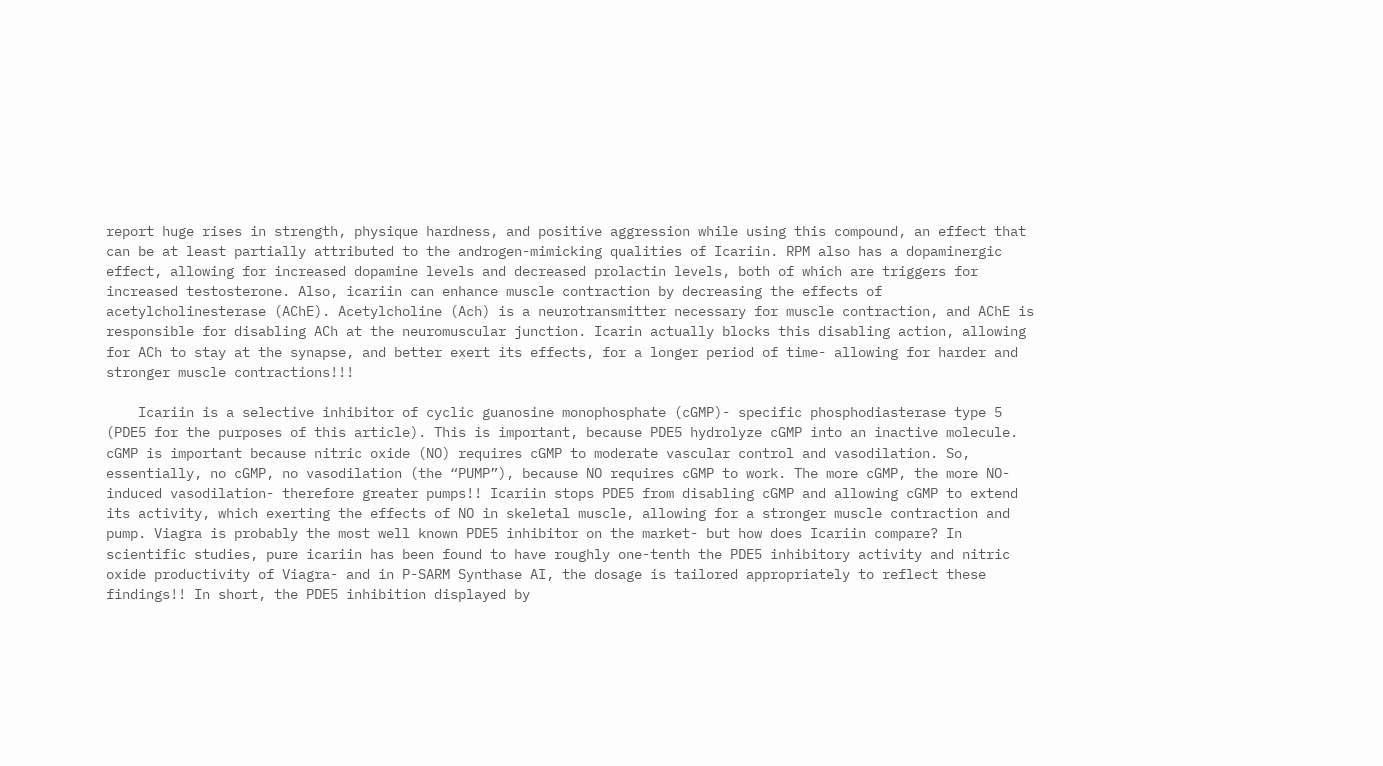report huge rises in strength, physique hardness, and positive aggression while using this compound, an effect that can be at least partially attributed to the androgen-mimicking qualities of Icariin. RPM also has a dopaminergic effect, allowing for increased dopamine levels and decreased prolactin levels, both of which are triggers for increased testosterone. Also, icariin can enhance muscle contraction by decreasing the effects of acetylcholinesterase (AChE). Acetylcholine (Ach) is a neurotransmitter necessary for muscle contraction, and AChE is responsible for disabling ACh at the neuromuscular junction. Icarin actually blocks this disabling action, allowing for ACh to stay at the synapse, and better exert its effects, for a longer period of time- allowing for harder and stronger muscle contractions!!!

    Icariin is a selective inhibitor of cyclic guanosine monophosphate (cGMP)- specific phosphodiasterase type 5 (PDE5 for the purposes of this article). This is important, because PDE5 hydrolyze cGMP into an inactive molecule. cGMP is important because nitric oxide (NO) requires cGMP to moderate vascular control and vasodilation. So, essentially, no cGMP, no vasodilation (the “PUMP”), because NO requires cGMP to work. The more cGMP, the more NO-induced vasodilation- therefore greater pumps!! Icariin stops PDE5 from disabling cGMP and allowing cGMP to extend its activity, which exerting the effects of NO in skeletal muscle, allowing for a stronger muscle contraction and pump. Viagra is probably the most well known PDE5 inhibitor on the market- but how does Icariin compare? In scientific studies, pure icariin has been found to have roughly one-tenth the PDE5 inhibitory activity and nitric oxide productivity of Viagra- and in P-SARM Synthase AI, the dosage is tailored appropriately to reflect these findings!! In short, the PDE5 inhibition displayed by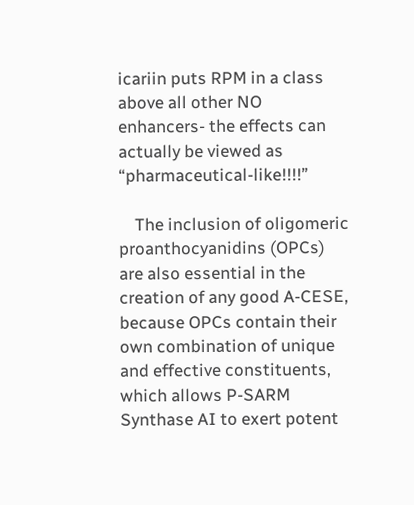icariin puts RPM in a class above all other NO enhancers- the effects can actually be viewed as “pharmaceutical-like!!!!”

    The inclusion of oligomeric proanthocyanidins (OPCs) are also essential in the creation of any good A-CESE, because OPCs contain their own combination of unique and effective constituents, which allows P-SARM Synthase AI to exert potent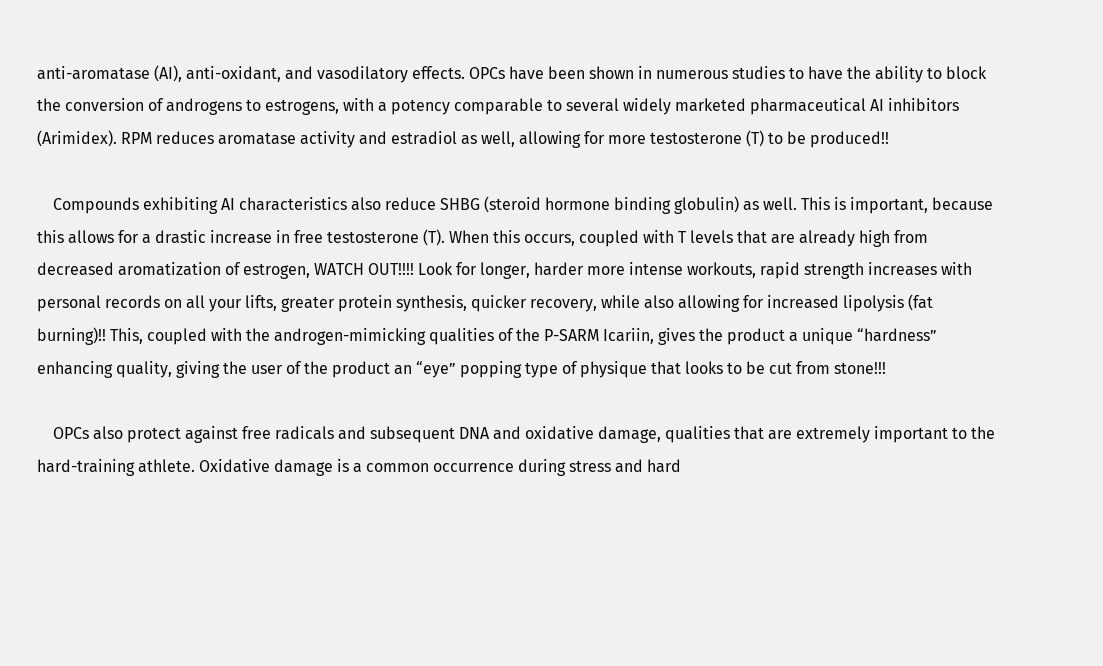anti-aromatase (AI), anti-oxidant, and vasodilatory effects. OPCs have been shown in numerous studies to have the ability to block the conversion of androgens to estrogens, with a potency comparable to several widely marketed pharmaceutical AI inhibitors (Arimidex). RPM reduces aromatase activity and estradiol as well, allowing for more testosterone (T) to be produced!!

    Compounds exhibiting AI characteristics also reduce SHBG (steroid hormone binding globulin) as well. This is important, because this allows for a drastic increase in free testosterone (T). When this occurs, coupled with T levels that are already high from decreased aromatization of estrogen, WATCH OUT!!!! Look for longer, harder more intense workouts, rapid strength increases with personal records on all your lifts, greater protein synthesis, quicker recovery, while also allowing for increased lipolysis (fat burning)!! This, coupled with the androgen-mimicking qualities of the P-SARM Icariin, gives the product a unique “hardness” enhancing quality, giving the user of the product an “eye” popping type of physique that looks to be cut from stone!!!

    OPCs also protect against free radicals and subsequent DNA and oxidative damage, qualities that are extremely important to the hard-training athlete. Oxidative damage is a common occurrence during stress and hard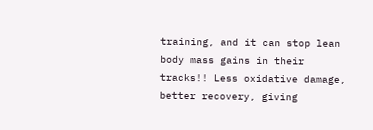training, and it can stop lean body mass gains in their tracks!! Less oxidative damage, better recovery, giving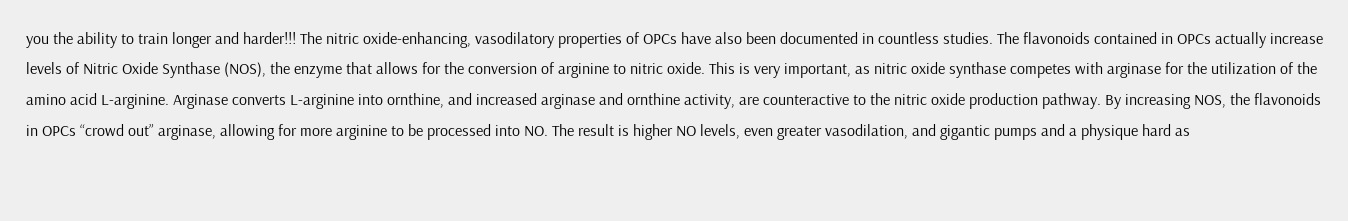you the ability to train longer and harder!!! The nitric oxide-enhancing, vasodilatory properties of OPCs have also been documented in countless studies. The flavonoids contained in OPCs actually increase levels of Nitric Oxide Synthase (NOS), the enzyme that allows for the conversion of arginine to nitric oxide. This is very important, as nitric oxide synthase competes with arginase for the utilization of the amino acid L-arginine. Arginase converts L-arginine into ornthine, and increased arginase and ornthine activity, are counteractive to the nitric oxide production pathway. By increasing NOS, the flavonoids in OPCs “crowd out” arginase, allowing for more arginine to be processed into NO. The result is higher NO levels, even greater vasodilation, and gigantic pumps and a physique hard as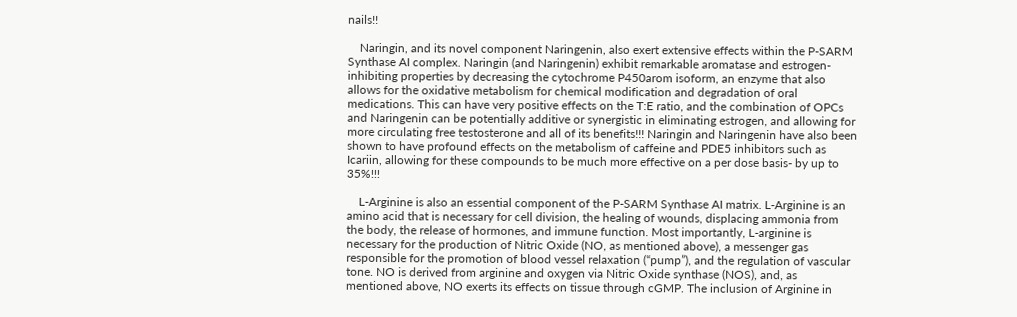nails!!

    Naringin, and its novel component Naringenin, also exert extensive effects within the P-SARM Synthase AI complex. Naringin (and Naringenin) exhibit remarkable aromatase and estrogen-inhibiting properties by decreasing the cytochrome P450arom isoform, an enzyme that also allows for the oxidative metabolism for chemical modification and degradation of oral medications. This can have very positive effects on the T:E ratio, and the combination of OPCs and Naringenin can be potentially additive or synergistic in eliminating estrogen, and allowing for more circulating free testosterone and all of its benefits!!! Naringin and Naringenin have also been shown to have profound effects on the metabolism of caffeine and PDE5 inhibitors such as Icariin, allowing for these compounds to be much more effective on a per dose basis- by up to 35%!!!

    L-Arginine is also an essential component of the P-SARM Synthase AI matrix. L-Arginine is an amino acid that is necessary for cell division, the healing of wounds, displacing ammonia from the body, the release of hormones, and immune function. Most importantly, L-arginine is necessary for the production of Nitric Oxide (NO, as mentioned above), a messenger gas responsible for the promotion of blood vessel relaxation (“pump”), and the regulation of vascular tone. NO is derived from arginine and oxygen via Nitric Oxide synthase (NOS), and, as mentioned above, NO exerts its effects on tissue through cGMP. The inclusion of Arginine in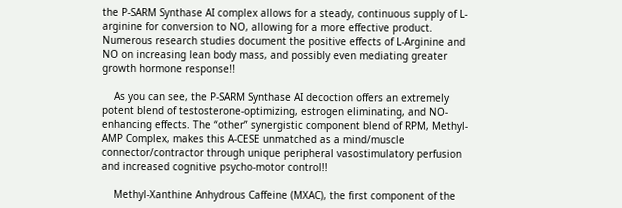the P-SARM Synthase AI complex allows for a steady, continuous supply of L-arginine for conversion to NO, allowing for a more effective product. Numerous research studies document the positive effects of L-Arginine and NO on increasing lean body mass, and possibly even mediating greater growth hormone response!!

    As you can see, the P-SARM Synthase AI decoction offers an extremely potent blend of testosterone-optimizing, estrogen eliminating, and NO-enhancing effects. The “other” synergistic component blend of RPM, Methyl-AMP Complex, makes this A-CESE unmatched as a mind/muscle connector/contractor through unique peripheral vasostimulatory perfusion and increased cognitive psycho-motor control!!

    Methyl-Xanthine Anhydrous Caffeine (MXAC), the first component of the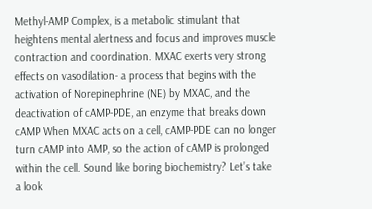Methyl-AMP Complex, is a metabolic stimulant that heightens mental alertness and focus and improves muscle contraction and coordination. MXAC exerts very strong effects on vasodilation- a process that begins with the activation of Norepinephrine (NE) by MXAC, and the deactivation of cAMP-PDE, an enzyme that breaks down cAMP When MXAC acts on a cell, cAMP-PDE can no longer turn cAMP into AMP, so the action of cAMP is prolonged within the cell. Sound like boring biochemistry? Let’s take a look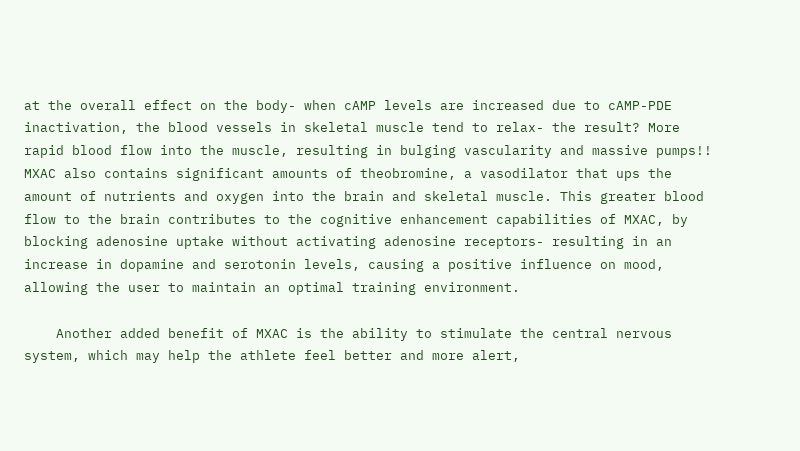at the overall effect on the body- when cAMP levels are increased due to cAMP-PDE inactivation, the blood vessels in skeletal muscle tend to relax- the result? More rapid blood flow into the muscle, resulting in bulging vascularity and massive pumps!! MXAC also contains significant amounts of theobromine, a vasodilator that ups the amount of nutrients and oxygen into the brain and skeletal muscle. This greater blood flow to the brain contributes to the cognitive enhancement capabilities of MXAC, by blocking adenosine uptake without activating adenosine receptors- resulting in an increase in dopamine and serotonin levels, causing a positive influence on mood, allowing the user to maintain an optimal training environment.

    Another added benefit of MXAC is the ability to stimulate the central nervous system, which may help the athlete feel better and more alert,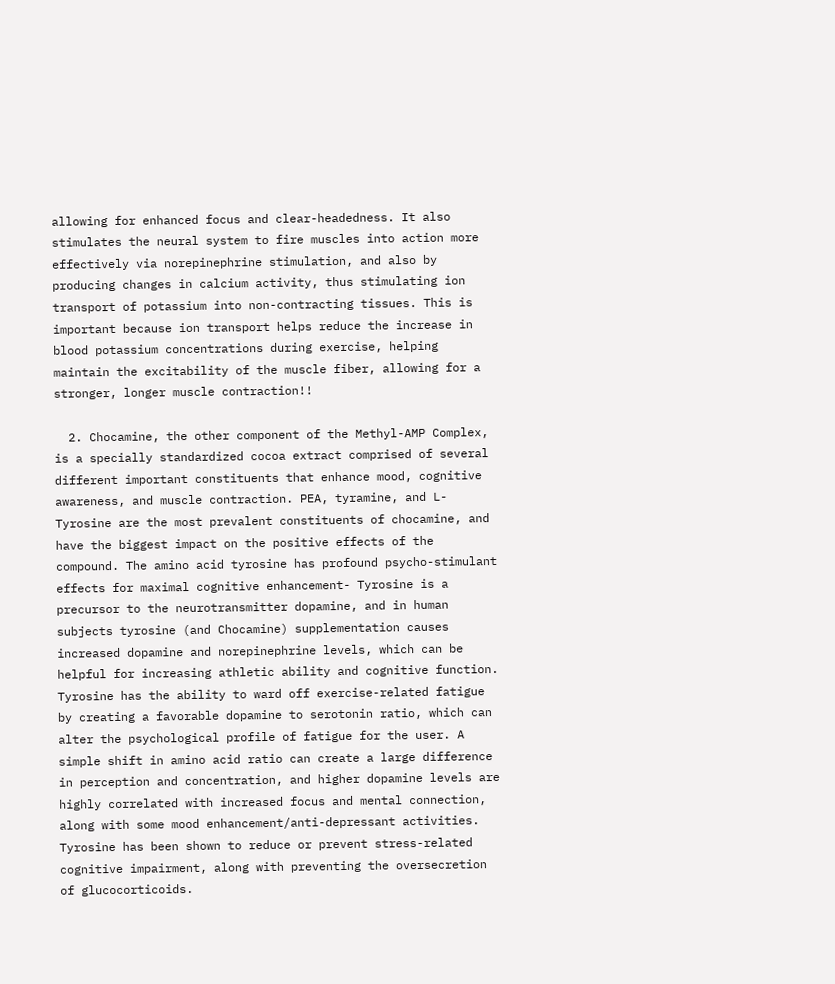allowing for enhanced focus and clear-headedness. It also stimulates the neural system to fire muscles into action more effectively via norepinephrine stimulation, and also by producing changes in calcium activity, thus stimulating ion transport of potassium into non-contracting tissues. This is important because ion transport helps reduce the increase in blood potassium concentrations during exercise, helping maintain the excitability of the muscle fiber, allowing for a stronger, longer muscle contraction!!

  2. Chocamine, the other component of the Methyl-AMP Complex, is a specially standardized cocoa extract comprised of several different important constituents that enhance mood, cognitive awareness, and muscle contraction. PEA, tyramine, and L-Tyrosine are the most prevalent constituents of chocamine, and have the biggest impact on the positive effects of the compound. The amino acid tyrosine has profound psycho-stimulant effects for maximal cognitive enhancement- Tyrosine is a precursor to the neurotransmitter dopamine, and in human subjects tyrosine (and Chocamine) supplementation causes increased dopamine and norepinephrine levels, which can be helpful for increasing athletic ability and cognitive function. Tyrosine has the ability to ward off exercise-related fatigue by creating a favorable dopamine to serotonin ratio, which can alter the psychological profile of fatigue for the user. A simple shift in amino acid ratio can create a large difference in perception and concentration, and higher dopamine levels are highly correlated with increased focus and mental connection, along with some mood enhancement/anti-depressant activities. Tyrosine has been shown to reduce or prevent stress-related cognitive impairment, along with preventing the oversecretion of glucocorticoids.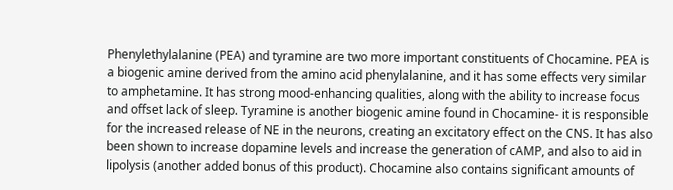Phenylethylalanine (PEA) and tyramine are two more important constituents of Chocamine. PEA is a biogenic amine derived from the amino acid phenylalanine, and it has some effects very similar to amphetamine. It has strong mood-enhancing qualities, along with the ability to increase focus and offset lack of sleep. Tyramine is another biogenic amine found in Chocamine- it is responsible for the increased release of NE in the neurons, creating an excitatory effect on the CNS. It has also been shown to increase dopamine levels and increase the generation of cAMP, and also to aid in lipolysis (another added bonus of this product). Chocamine also contains significant amounts of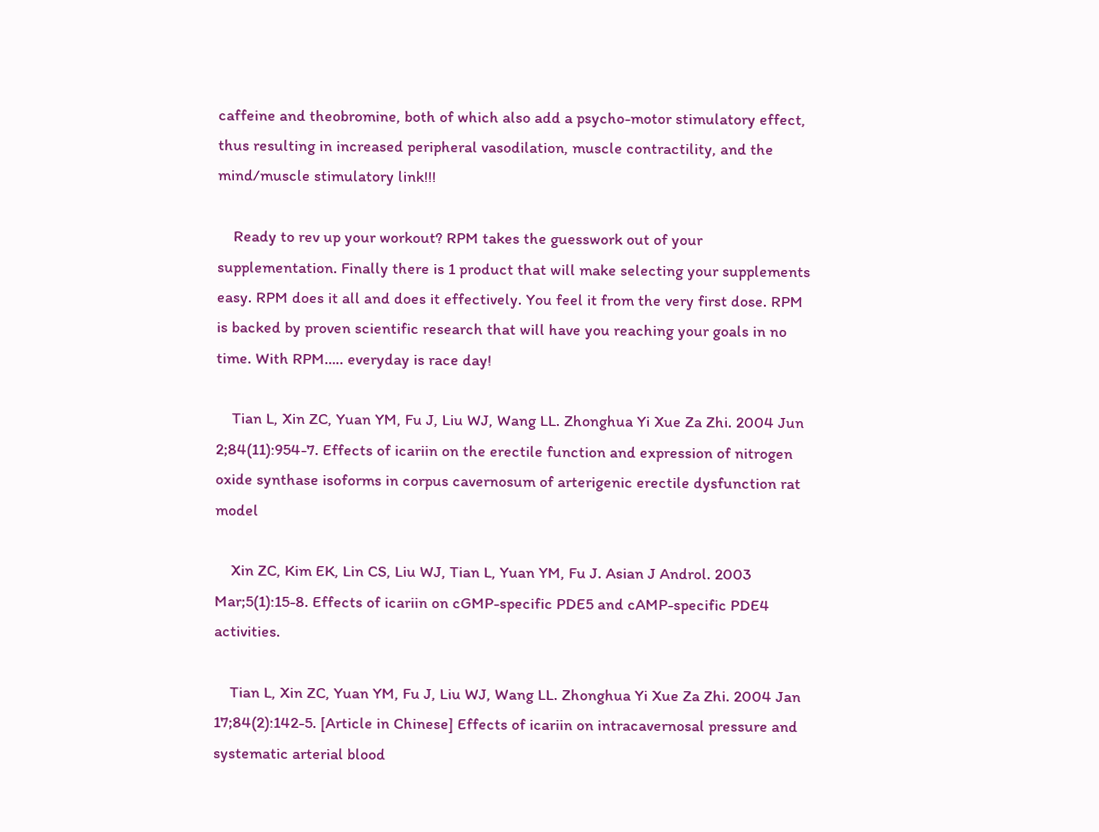caffeine and theobromine, both of which also add a psycho-motor stimulatory effect, thus resulting in increased peripheral vasodilation, muscle contractility, and the mind/muscle stimulatory link!!!

    Ready to rev up your workout? RPM takes the guesswork out of your supplementation. Finally there is 1 product that will make selecting your supplements easy. RPM does it all and does it effectively. You feel it from the very first dose. RPM is backed by proven scientific research that will have you reaching your goals in no time. With RPM….. everyday is race day!

    Tian L, Xin ZC, Yuan YM, Fu J, Liu WJ, Wang LL. Zhonghua Yi Xue Za Zhi. 2004 Jun 2;84(11):954-7. Effects of icariin on the erectile function and expression of nitrogen oxide synthase isoforms in corpus cavernosum of arterigenic erectile dysfunction rat model

    Xin ZC, Kim EK, Lin CS, Liu WJ, Tian L, Yuan YM, Fu J. Asian J Androl. 2003 Mar;5(1):15-8. Effects of icariin on cGMP-specific PDE5 and cAMP-specific PDE4 activities.

    Tian L, Xin ZC, Yuan YM, Fu J, Liu WJ, Wang LL. Zhonghua Yi Xue Za Zhi. 2004 Jan 17;84(2):142-5. [Article in Chinese] Effects of icariin on intracavernosal pressure and systematic arterial blood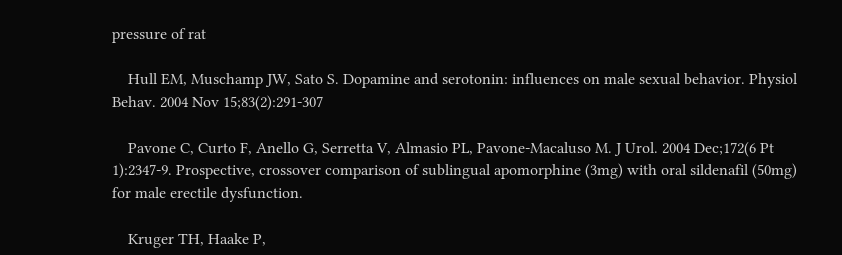pressure of rat

    Hull EM, Muschamp JW, Sato S. Dopamine and serotonin: influences on male sexual behavior. Physiol Behav. 2004 Nov 15;83(2):291-307

    Pavone C, Curto F, Anello G, Serretta V, Almasio PL, Pavone-Macaluso M. J Urol. 2004 Dec;172(6 Pt 1):2347-9. Prospective, crossover comparison of sublingual apomorphine (3mg) with oral sildenafil (50mg) for male erectile dysfunction.

    Kruger TH, Haake P,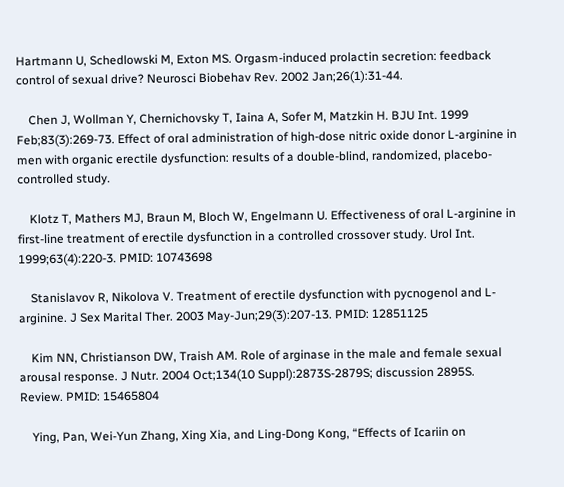Hartmann U, Schedlowski M, Exton MS. Orgasm-induced prolactin secretion: feedback control of sexual drive? Neurosci Biobehav Rev. 2002 Jan;26(1):31-44.

    Chen J, Wollman Y, Chernichovsky T, Iaina A, Sofer M, Matzkin H. BJU Int. 1999 Feb;83(3):269-73. Effect of oral administration of high-dose nitric oxide donor L-arginine in men with organic erectile dysfunction: results of a double-blind, randomized, placebo-controlled study.

    Klotz T, Mathers MJ, Braun M, Bloch W, Engelmann U. Effectiveness of oral L-arginine in first-line treatment of erectile dysfunction in a controlled crossover study. Urol Int. 1999;63(4):220-3. PMID: 10743698

    Stanislavov R, Nikolova V. Treatment of erectile dysfunction with pycnogenol and L-arginine. J Sex Marital Ther. 2003 May-Jun;29(3):207-13. PMID: 12851125

    Kim NN, Christianson DW, Traish AM. Role of arginase in the male and female sexual arousal response. J Nutr. 2004 Oct;134(10 Suppl):2873S-2879S; discussion 2895S. Review. PMID: 15465804

    Ying, Pan, Wei-Yun Zhang, Xing Xia, and Ling-Dong Kong, “Effects of Icariin on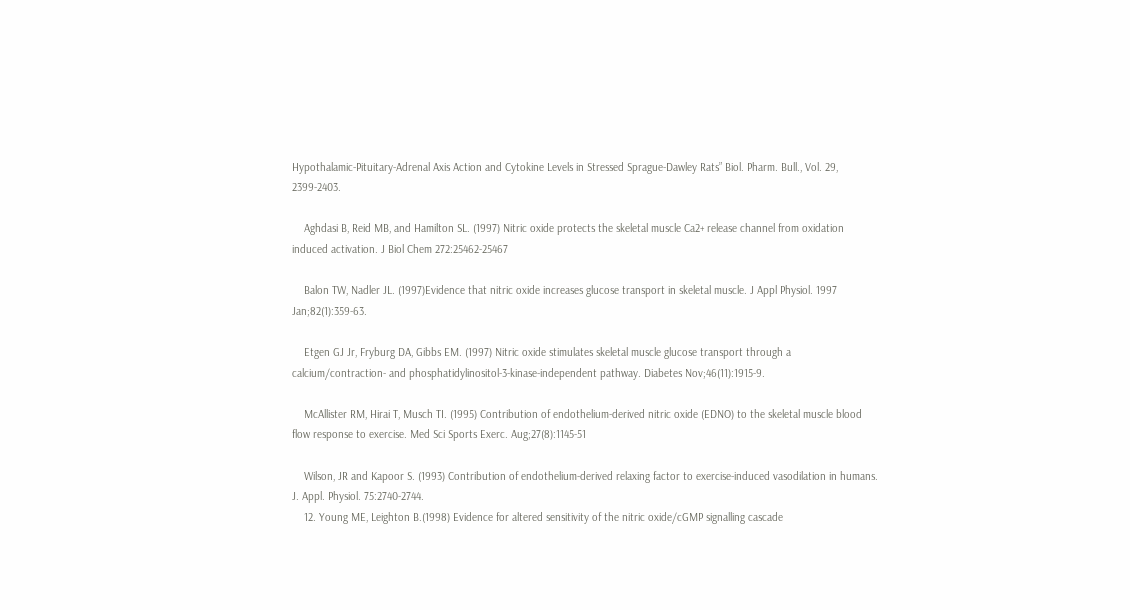Hypothalamic-Pituitary-Adrenal Axis Action and Cytokine Levels in Stressed Sprague-Dawley Rats” Biol. Pharm. Bull., Vol. 29, 2399-2403.

    Aghdasi B, Reid MB, and Hamilton SL. (1997) Nitric oxide protects the skeletal muscle Ca2+ release channel from oxidation induced activation. J Biol Chem 272:25462-25467

    Balon TW, Nadler JL. (1997)Evidence that nitric oxide increases glucose transport in skeletal muscle. J Appl Physiol. 1997 Jan;82(1):359-63.

    Etgen GJ Jr, Fryburg DA, Gibbs EM. (1997) Nitric oxide stimulates skeletal muscle glucose transport through a calcium/contraction- and phosphatidylinositol-3-kinase-independent pathway. Diabetes Nov;46(11):1915-9.

    McAllister RM, Hirai T, Musch TI. (1995) Contribution of endothelium-derived nitric oxide (EDNO) to the skeletal muscle blood flow response to exercise. Med Sci Sports Exerc. Aug;27(8):1145-51

    Wilson, JR and Kapoor S. (1993) Contribution of endothelium-derived relaxing factor to exercise-induced vasodilation in humans. J. Appl. Physiol. 75:2740-2744.
    12. Young ME, Leighton B.(1998) Evidence for altered sensitivity of the nitric oxide/cGMP signalling cascade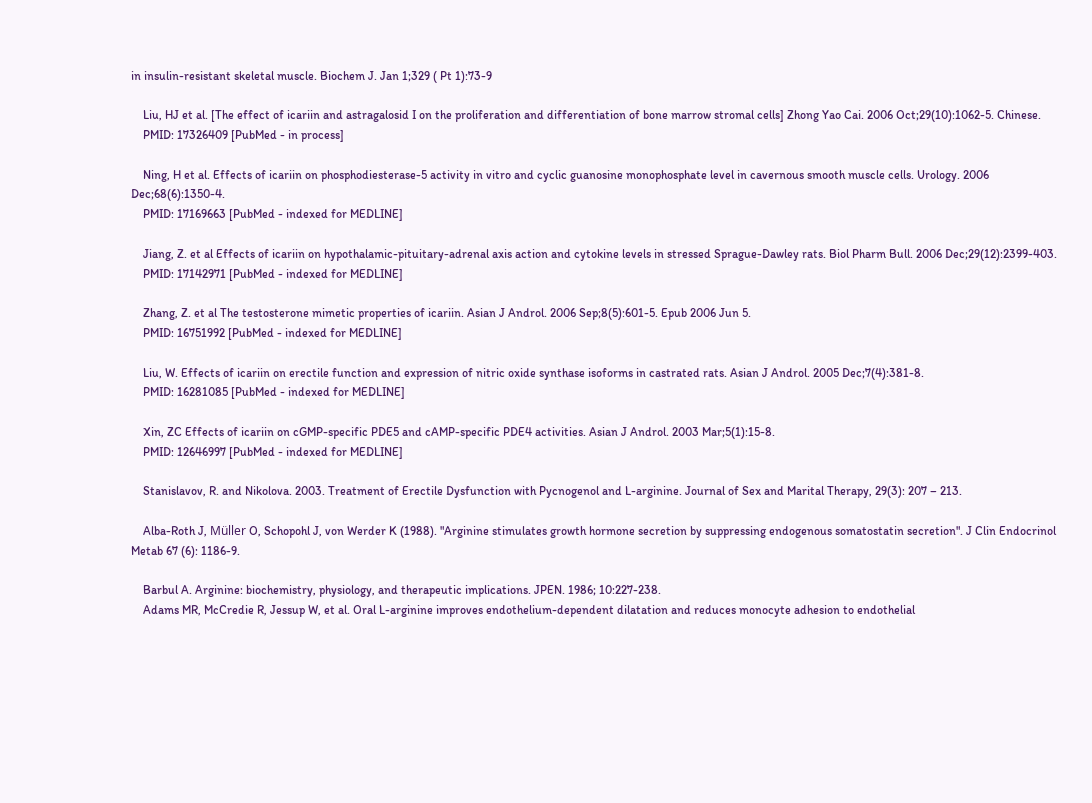in insulin-resistant skeletal muscle. Biochem J. Jan 1;329 ( Pt 1):73-9

    Liu, HJ et al. [The effect of icariin and astragalosid I on the proliferation and differentiation of bone marrow stromal cells] Zhong Yao Cai. 2006 Oct;29(10):1062-5. Chinese.
    PMID: 17326409 [PubMed - in process]

    Ning, H et al. Effects of icariin on phosphodiesterase-5 activity in vitro and cyclic guanosine monophosphate level in cavernous smooth muscle cells. Urology. 2006 Dec;68(6):1350-4.
    PMID: 17169663 [PubMed - indexed for MEDLINE]

    Jiang, Z. et al Effects of icariin on hypothalamic-pituitary-adrenal axis action and cytokine levels in stressed Sprague-Dawley rats. Biol Pharm Bull. 2006 Dec;29(12):2399-403.
    PMID: 17142971 [PubMed - indexed for MEDLINE]

    Zhang, Z. et al The testosterone mimetic properties of icariin. Asian J Androl. 2006 Sep;8(5):601-5. Epub 2006 Jun 5.
    PMID: 16751992 [PubMed - indexed for MEDLINE]

    Liu, W. Effects of icariin on erectile function and expression of nitric oxide synthase isoforms in castrated rats. Asian J Androl. 2005 Dec;7(4):381-8.
    PMID: 16281085 [PubMed - indexed for MEDLINE]

    Xin, ZC Effects of icariin on cGMP-specific PDE5 and cAMP-specific PDE4 activities. Asian J Androl. 2003 Mar;5(1):15-8.
    PMID: 12646997 [PubMed - indexed for MEDLINE]

    Stanislavov, R. and Nikolova. 2003. Treatment of Erectile Dysfunction with Pycnogenol and L-arginine. Journal of Sex and Marital Therapy, 29(3): 207 – 213.

    Alba-Roth J, Müller O, Schopohl J, von Werder K (1988). "Arginine stimulates growth hormone secretion by suppressing endogenous somatostatin secretion". J Clin Endocrinol Metab 67 (6): 1186-9.

    Barbul A. Arginine: biochemistry, physiology, and therapeutic implications. JPEN. 1986; 10:227-238.
    Adams MR, McCredie R, Jessup W, et al. Oral L-arginine improves endothelium-dependent dilatation and reduces monocyte adhesion to endothelial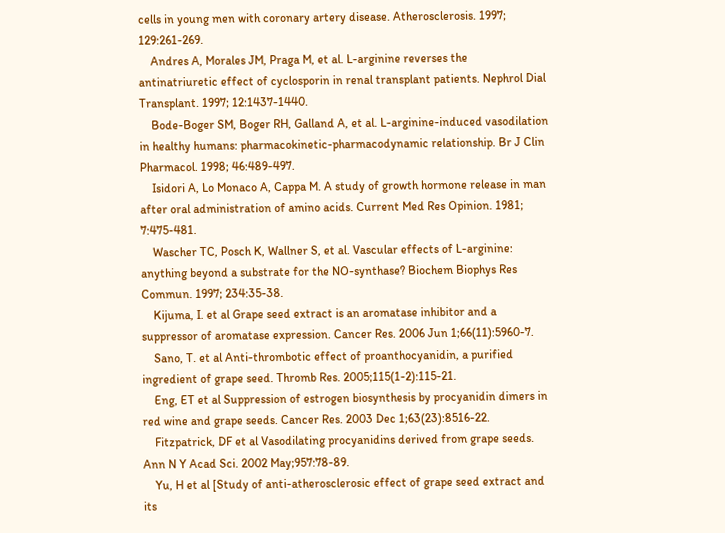cells in young men with coronary artery disease. Atherosclerosis. 1997; 129:261-269.
    Andres A, Morales JM, Praga M, et al. L-arginine reverses the antinatriuretic effect of cyclosporin in renal transplant patients. Nephrol Dial Transplant. 1997; 12:1437-1440.
    Bode-Boger SM, Boger RH, Galland A, et al. L-arginine-induced vasodilation in healthy humans: pharmacokinetic-pharmacodynamic relationship. Br J Clin Pharmacol. 1998; 46:489-497.
    Isidori A, Lo Monaco A, Cappa M. A study of growth hormone release in man after oral administration of amino acids. Current Med Res Opinion. 1981; 7:475-481.
    Wascher TC, Posch K, Wallner S, et al. Vascular effects of L-arginine: anything beyond a substrate for the NO-synthase? Biochem Biophys Res Commun. 1997; 234:35-38.
    Kijuma, I. et al Grape seed extract is an aromatase inhibitor and a suppressor of aromatase expression. Cancer Res. 2006 Jun 1;66(11):5960-7.
    Sano, T. et al Anti-thrombotic effect of proanthocyanidin, a purified ingredient of grape seed. Thromb Res. 2005;115(1-2):115-21.
    Eng, ET et al Suppression of estrogen biosynthesis by procyanidin dimers in red wine and grape seeds. Cancer Res. 2003 Dec 1;63(23):8516-22.
    Fitzpatrick, DF et al Vasodilating procyanidins derived from grape seeds. Ann N Y Acad Sci. 2002 May;957:78-89.
    Yu, H et al [Study of anti-atherosclerosic effect of grape seed extract and its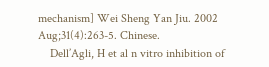mechanism] Wei Sheng Yan Jiu. 2002 Aug;31(4):263-5. Chinese.
    Dell’Agli, H et al n vitro inhibition of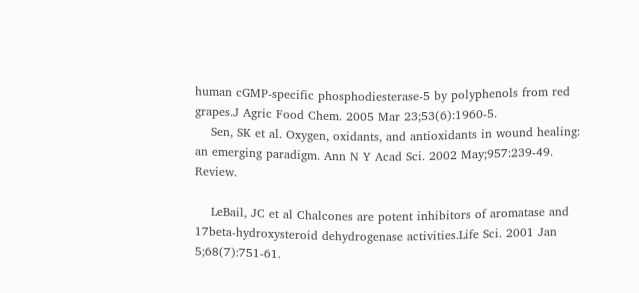human cGMP-specific phosphodiesterase-5 by polyphenols from red grapes.J Agric Food Chem. 2005 Mar 23;53(6):1960-5.
    Sen, SK et al. Oxygen, oxidants, and antioxidants in wound healing: an emerging paradigm. Ann N Y Acad Sci. 2002 May;957:239-49. Review.

    LeBail, JC et al Chalcones are potent inhibitors of aromatase and 17beta-hydroxysteroid dehydrogenase activities.Life Sci. 2001 Jan 5;68(7):751-61.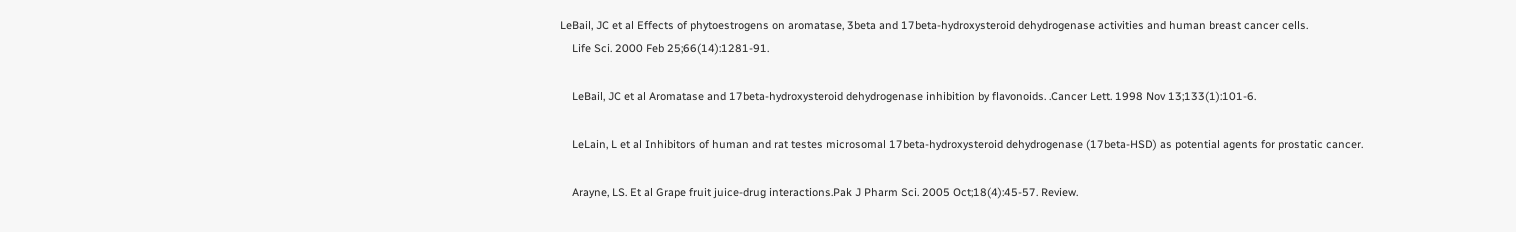LeBail, JC et al Effects of phytoestrogens on aromatase, 3beta and 17beta-hydroxysteroid dehydrogenase activities and human breast cancer cells.
    Life Sci. 2000 Feb 25;66(14):1281-91.

    LeBail, JC et al Aromatase and 17beta-hydroxysteroid dehydrogenase inhibition by flavonoids. .Cancer Lett. 1998 Nov 13;133(1):101-6.

    LeLain, L et al Inhibitors of human and rat testes microsomal 17beta-hydroxysteroid dehydrogenase (17beta-HSD) as potential agents for prostatic cancer.

    Arayne, LS. Et al Grape fruit juice-drug interactions.Pak J Pharm Sci. 2005 Oct;18(4):45-57. Review.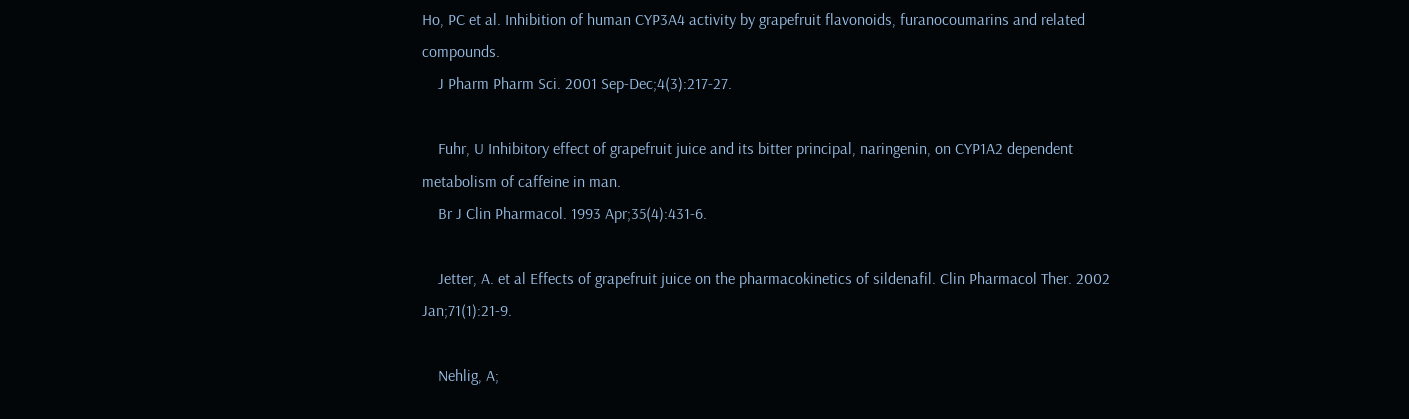Ho, PC et al. Inhibition of human CYP3A4 activity by grapefruit flavonoids, furanocoumarins and related compounds.
    J Pharm Pharm Sci. 2001 Sep-Dec;4(3):217-27.

    Fuhr, U Inhibitory effect of grapefruit juice and its bitter principal, naringenin, on CYP1A2 dependent metabolism of caffeine in man.
    Br J Clin Pharmacol. 1993 Apr;35(4):431-6.

    Jetter, A. et al Effects of grapefruit juice on the pharmacokinetics of sildenafil. Clin Pharmacol Ther. 2002 Jan;71(1):21-9.

    Nehlig, A;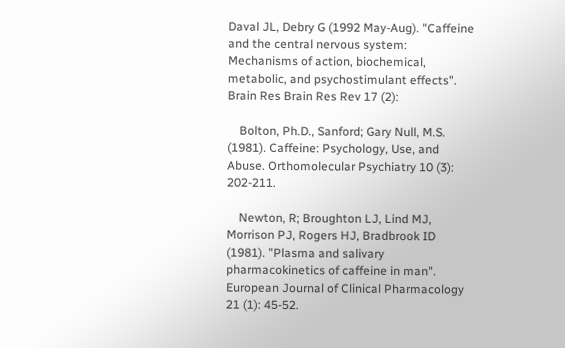Daval JL, Debry G (1992 May-Aug). "Caffeine and the central nervous system: Mechanisms of action, biochemical, metabolic, and psychostimulant effects". Brain Res Brain Res Rev 17 (2):

    Bolton, Ph.D., Sanford; Gary Null, M.S. (1981). Caffeine: Psychology, Use, and Abuse. Orthomolecular Psychiatry 10 (3): 202-211.

    Newton, R; Broughton LJ, Lind MJ, Morrison PJ, Rogers HJ, Bradbrook ID (1981). "Plasma and salivary pharmacokinetics of caffeine in man". European Journal of Clinical Pharmacology 21 (1): 45-52.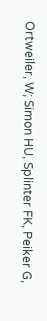Ortweiler, W; Simon HU, Splinter FK, Peiker G,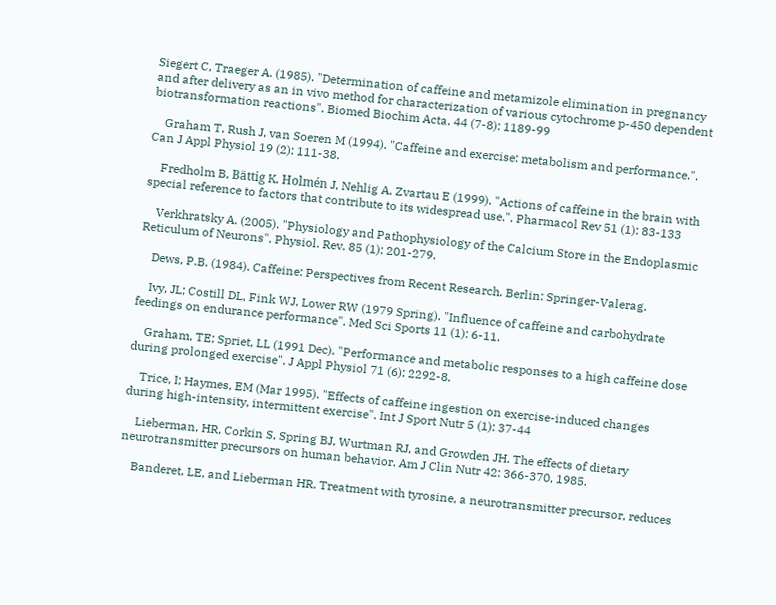Siegert C, Traeger A. (1985). "Determination of caffeine and metamizole elimination in pregnancy and after delivery as an in vivo method for characterization of various cytochrome p-450 dependent biotransformation reactions". Biomed Biochim Acta. 44 (7-8): 1189-99

    Graham T, Rush J, van Soeren M (1994). "Caffeine and exercise: metabolism and performance.". Can J Appl Physiol 19 (2): 111-38.

    Fredholm B, Bättig K, Holmén J, Nehlig A, Zvartau E (1999). "Actions of caffeine in the brain with special reference to factors that contribute to its widespread use.". Pharmacol Rev 51 (1): 83-133

    Verkhratsky A. (2005). "Physiology and Pathophysiology of the Calcium Store in the Endoplasmic Reticulum of Neurons". Physiol. Rev. 85 (1): 201-279.

    Dews, P.B. (1984). Caffeine: Perspectives from Recent Research. Berlin: Springer-Valerag.

    Ivy, JL; Costill DL, Fink WJ, Lower RW (1979 Spring). "Influence of caffeine and carbohydrate feedings on endurance performance". Med Sci Sports 11 (1): 6-11.

    Graham, TE; Spriet, LL (1991 Dec). "Performance and metabolic responses to a high caffeine dose during prolonged exercise". J Appl Physiol 71 (6): 2292-8.

    Trice, I; Haymes, EM (Mar 1995). "Effects of caffeine ingestion on exercise-induced changes during high-intensity, intermittent exercise". Int J Sport Nutr 5 (1): 37-44

    Lieberman, HR, Corkin S, Spring BJ, Wurtman RJ, and Growden JH. The effects of dietary neurotransmitter precursors on human behavior. Am J Clin Nutr 42: 366-370, 1985.

    Banderet, LE, and Lieberman HR. Treatment with tyrosine, a neurotransmitter precursor, reduces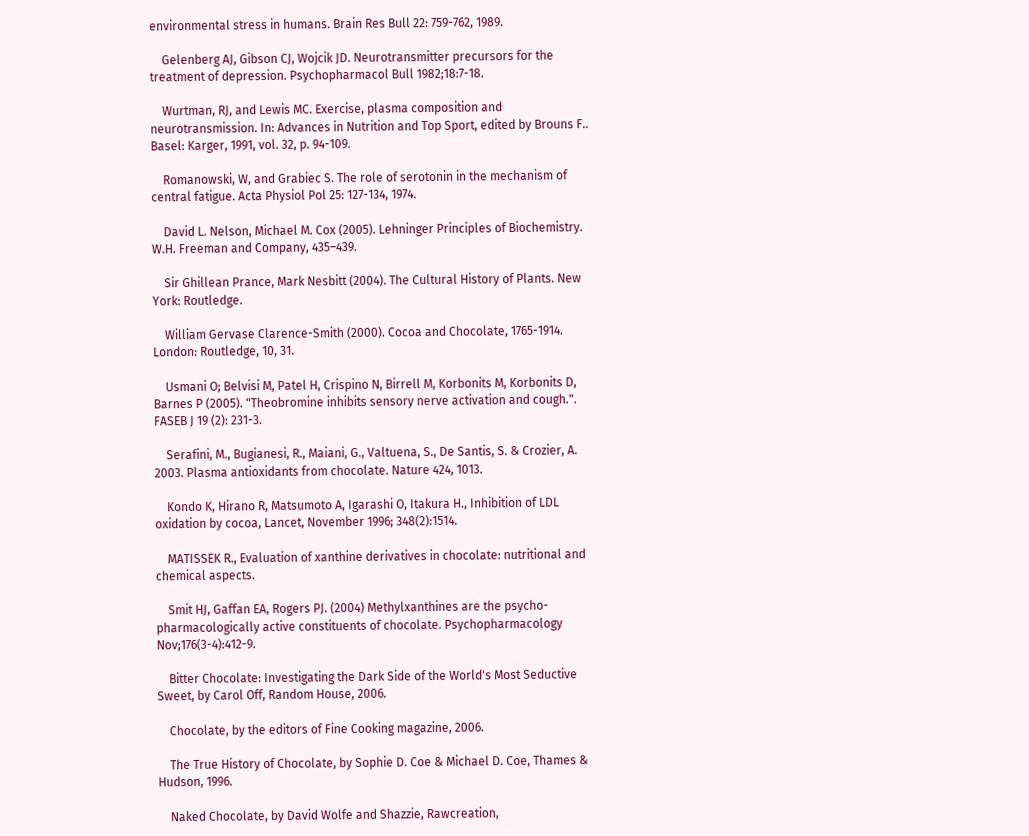environmental stress in humans. Brain Res Bull 22: 759-762, 1989.

    Gelenberg AJ, Gibson CJ, Wojcik JD. Neurotransmitter precursors for the treatment of depression. Psychopharmacol Bull 1982;18:7-18.

    Wurtman, RJ, and Lewis MC. Exercise, plasma composition and neurotransmission. In: Advances in Nutrition and Top Sport, edited by Brouns F.. Basel: Karger, 1991, vol. 32, p. 94-109.

    Romanowski, W, and Grabiec S. The role of serotonin in the mechanism of central fatigue. Acta Physiol Pol 25: 127-134, 1974.

    David L. Nelson, Michael M. Cox (2005). Lehninger Principles of Biochemistry. W.H. Freeman and Company, 435–439.

    Sir Ghillean Prance, Mark Nesbitt (2004). The Cultural History of Plants. New York: Routledge.

    William Gervase Clarence-Smith (2000). Cocoa and Chocolate, 1765-1914. London: Routledge, 10, 31.

    Usmani O; Belvisi M, Patel H, Crispino N, Birrell M, Korbonits M, Korbonits D, Barnes P (2005). "Theobromine inhibits sensory nerve activation and cough.". FASEB J 19 (2): 231-3.

    Serafini, M., Bugianesi, R., Maiani, G., Valtuena, S., De Santis, S. & Crozier, A. 2003. Plasma antioxidants from chocolate. Nature 424, 1013.

    Kondo K, Hirano R, Matsumoto A, Igarashi O, Itakura H., Inhibition of LDL oxidation by cocoa, Lancet, November 1996; 348(2):1514.

    MATISSEK R., Evaluation of xanthine derivatives in chocolate: nutritional and chemical aspects.

    Smit HJ, Gaffan EA, Rogers PJ. (2004) Methylxanthines are the psycho-pharmacologically active constituents of chocolate. Psychopharmacology Nov;176(3-4):412-9.

    Bitter Chocolate: Investigating the Dark Side of the World's Most Seductive Sweet, by Carol Off, Random House, 2006.

    Chocolate, by the editors of Fine Cooking magazine, 2006.

    The True History of Chocolate, by Sophie D. Coe & Michael D. Coe, Thames & Hudson, 1996.

    Naked Chocolate, by David Wolfe and Shazzie, Rawcreation,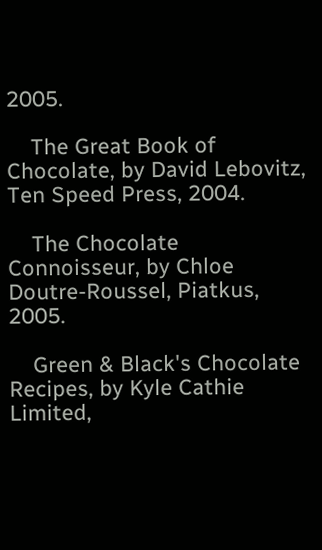2005.

    The Great Book of Chocolate, by David Lebovitz, Ten Speed Press, 2004.

    The Chocolate Connoisseur, by Chloe Doutre-Roussel, Piatkus, 2005.

    Green & Black's Chocolate Recipes, by Kyle Cathie Limited,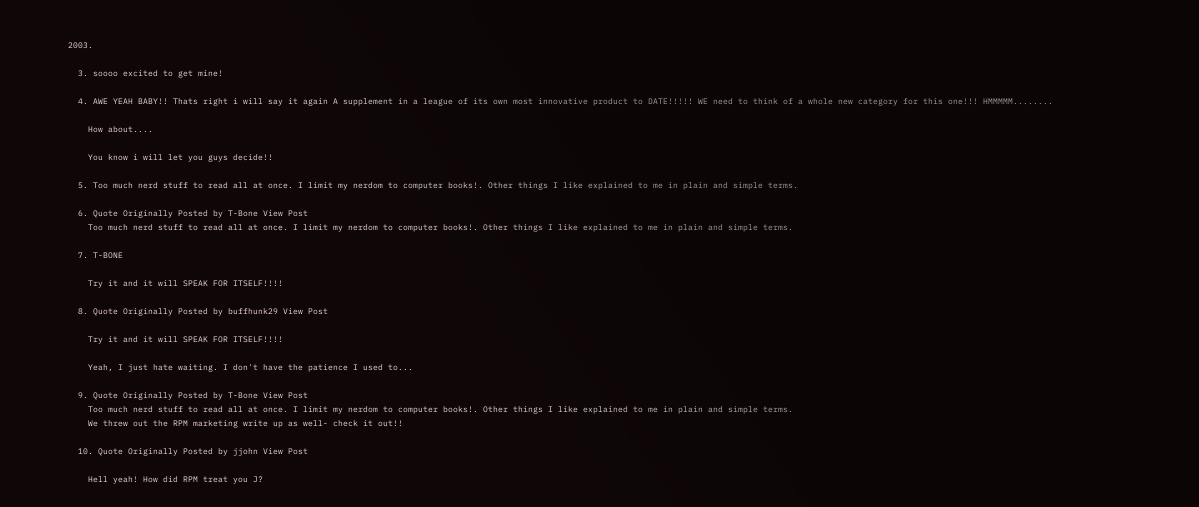2003.

  3. soooo excited to get mine!

  4. AWE YEAH BABY!! Thats right i will say it again A supplement in a league of its own most innovative product to DATE!!!!! WE need to think of a whole new category for this one!!! HMMMMM........

    How about....

    You know i will let you guys decide!!

  5. Too much nerd stuff to read all at once. I limit my nerdom to computer books!. Other things I like explained to me in plain and simple terms.

  6. Quote Originally Posted by T-Bone View Post
    Too much nerd stuff to read all at once. I limit my nerdom to computer books!. Other things I like explained to me in plain and simple terms.

  7. T-BONE

    Try it and it will SPEAK FOR ITSELF!!!!

  8. Quote Originally Posted by buffhunk29 View Post

    Try it and it will SPEAK FOR ITSELF!!!!

    Yeah, I just hate waiting. I don't have the patience I used to...

  9. Quote Originally Posted by T-Bone View Post
    Too much nerd stuff to read all at once. I limit my nerdom to computer books!. Other things I like explained to me in plain and simple terms.
    We threw out the RPM marketing write up as well- check it out!!

  10. Quote Originally Posted by jjohn View Post

    Hell yeah! How did RPM treat you J?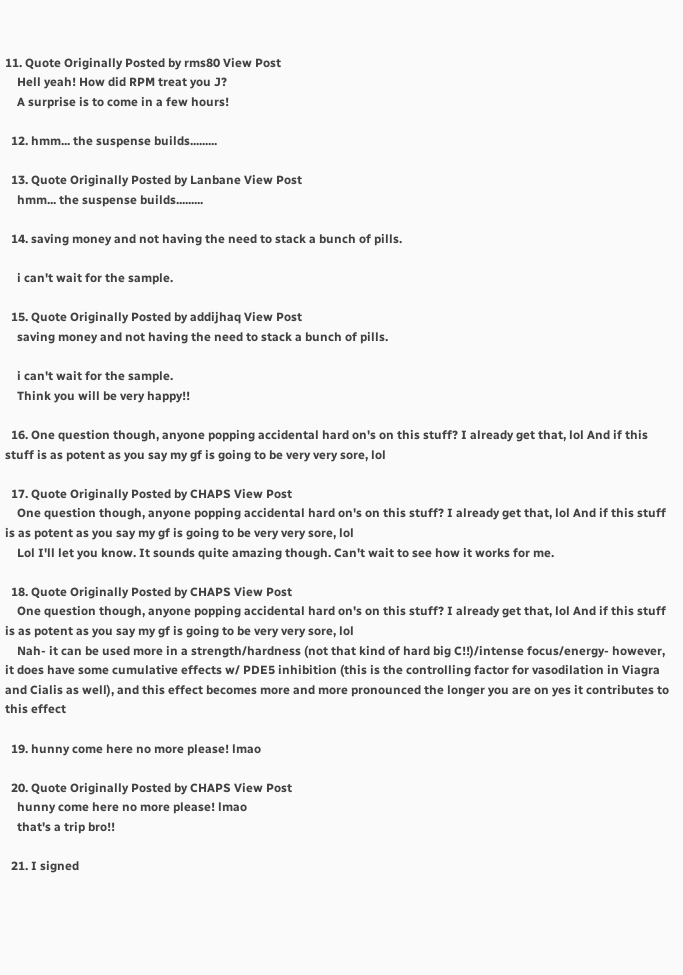11. Quote Originally Posted by rms80 View Post
    Hell yeah! How did RPM treat you J?
    A surprise is to come in a few hours!

  12. hmm... the suspense builds.........

  13. Quote Originally Posted by Lanbane View Post
    hmm... the suspense builds.........

  14. saving money and not having the need to stack a bunch of pills.

    i can't wait for the sample.

  15. Quote Originally Posted by addijhaq View Post
    saving money and not having the need to stack a bunch of pills.

    i can't wait for the sample.
    Think you will be very happy!!

  16. One question though, anyone popping accidental hard on's on this stuff? I already get that, lol And if this stuff is as potent as you say my gf is going to be very very sore, lol

  17. Quote Originally Posted by CHAPS View Post
    One question though, anyone popping accidental hard on's on this stuff? I already get that, lol And if this stuff is as potent as you say my gf is going to be very very sore, lol
    Lol I'll let you know. It sounds quite amazing though. Can't wait to see how it works for me.

  18. Quote Originally Posted by CHAPS View Post
    One question though, anyone popping accidental hard on's on this stuff? I already get that, lol And if this stuff is as potent as you say my gf is going to be very very sore, lol
    Nah- it can be used more in a strength/hardness (not that kind of hard big C!!)/intense focus/energy- however, it does have some cumulative effects w/ PDE5 inhibition (this is the controlling factor for vasodilation in Viagra and Cialis as well), and this effect becomes more and more pronounced the longer you are on yes it contributes to this effect

  19. hunny come here no more please! lmao

  20. Quote Originally Posted by CHAPS View Post
    hunny come here no more please! lmao
    that's a trip bro!!

  21. I signed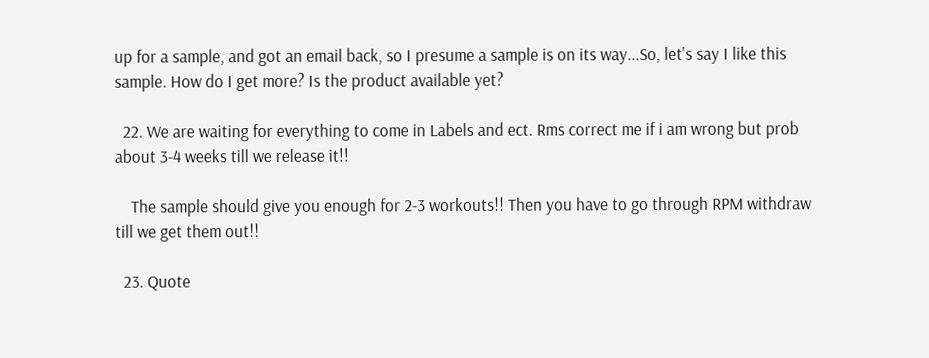up for a sample, and got an email back, so I presume a sample is on its way...So, let's say I like this sample. How do I get more? Is the product available yet?

  22. We are waiting for everything to come in Labels and ect. Rms correct me if i am wrong but prob about 3-4 weeks till we release it!!

    The sample should give you enough for 2-3 workouts!! Then you have to go through RPM withdraw till we get them out!!

  23. Quote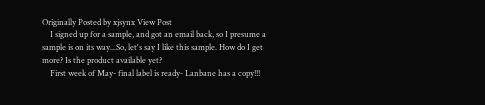Originally Posted by xjsynx View Post
    I signed up for a sample, and got an email back, so I presume a sample is on its way...So, let's say I like this sample. How do I get more? Is the product available yet?
    First week of May- final label is ready- Lanbane has a copy!!!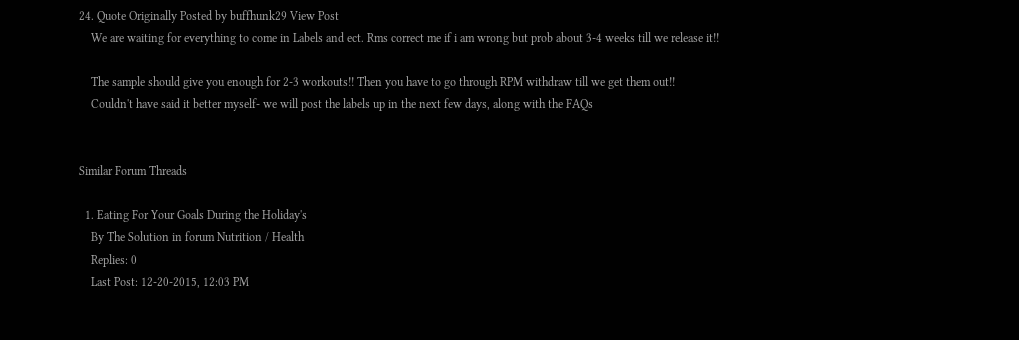24. Quote Originally Posted by buffhunk29 View Post
    We are waiting for everything to come in Labels and ect. Rms correct me if i am wrong but prob about 3-4 weeks till we release it!!

    The sample should give you enough for 2-3 workouts!! Then you have to go through RPM withdraw till we get them out!!
    Couldn't have said it better myself- we will post the labels up in the next few days, along with the FAQs


Similar Forum Threads

  1. Eating For Your Goals During the Holiday's
    By The Solution in forum Nutrition / Health
    Replies: 0
    Last Post: 12-20-2015, 12:03 PM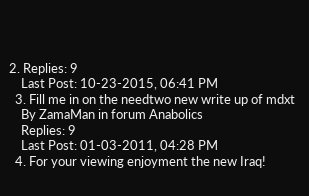2. Replies: 9
    Last Post: 10-23-2015, 06:41 PM
  3. Fill me in on the needtwo new write up of mdxt
    By ZamaMan in forum Anabolics
    Replies: 9
    Last Post: 01-03-2011, 04:28 PM
  4. For your viewing enjoyment the new Iraq!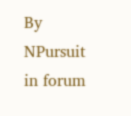By NPursuit in forum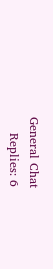General Chat
    Replies: 6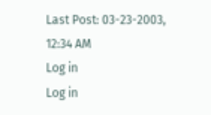Last Post: 03-23-2003, 12:34 AM
Log in
Log in